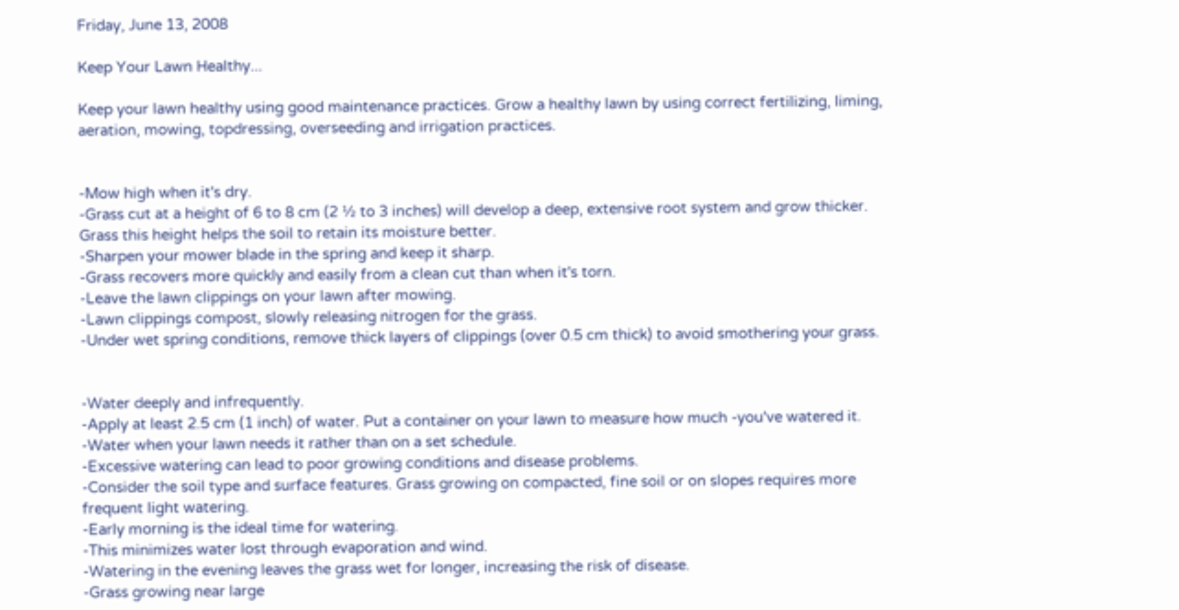Friday, June 13, 2008

Keep Your Lawn Healthy...

Keep your lawn healthy using good maintenance practices. Grow a healthy lawn by using correct fertilizing, liming, aeration, mowing, topdressing, overseeding and irrigation practices.


-Mow high when it's dry.
-Grass cut at a height of 6 to 8 cm (2 ½ to 3 inches) will develop a deep, extensive root system and grow thicker. Grass this height helps the soil to retain its moisture better.
-Sharpen your mower blade in the spring and keep it sharp.
-Grass recovers more quickly and easily from a clean cut than when it's torn.
-Leave the lawn clippings on your lawn after mowing.
-Lawn clippings compost, slowly releasing nitrogen for the grass.
-Under wet spring conditions, remove thick layers of clippings (over 0.5 cm thick) to avoid smothering your grass.


-Water deeply and infrequently.
-Apply at least 2.5 cm (1 inch) of water. Put a container on your lawn to measure how much -you've watered it.
-Water when your lawn needs it rather than on a set schedule.
-Excessive watering can lead to poor growing conditions and disease problems.
-Consider the soil type and surface features. Grass growing on compacted, fine soil or on slopes requires more frequent light watering.
-Early morning is the ideal time for watering.
-This minimizes water lost through evaporation and wind.
-Watering in the evening leaves the grass wet for longer, increasing the risk of disease.
-Grass growing near large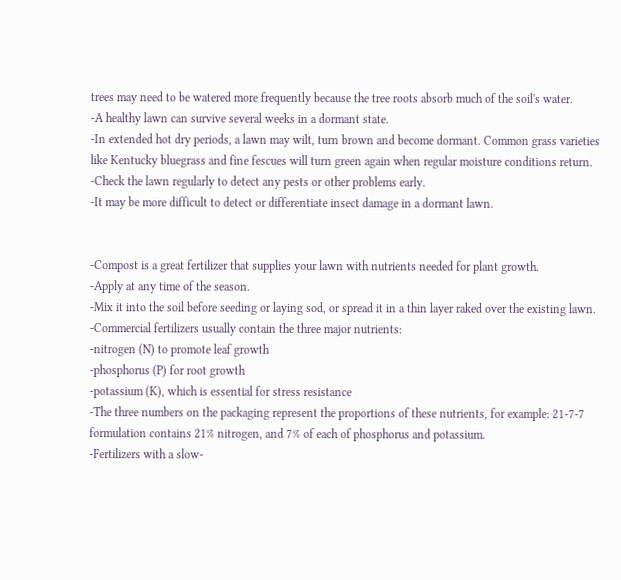trees may need to be watered more frequently because the tree roots absorb much of the soil's water.
-A healthy lawn can survive several weeks in a dormant state.
-In extended hot dry periods, a lawn may wilt, turn brown and become dormant. Common grass varieties like Kentucky bluegrass and fine fescues will turn green again when regular moisture conditions return.
-Check the lawn regularly to detect any pests or other problems early.
-It may be more difficult to detect or differentiate insect damage in a dormant lawn.


-Compost is a great fertilizer that supplies your lawn with nutrients needed for plant growth.
-Apply at any time of the season.
-Mix it into the soil before seeding or laying sod, or spread it in a thin layer raked over the existing lawn.
-Commercial fertilizers usually contain the three major nutrients:
-nitrogen (N) to promote leaf growth
-phosphorus (P) for root growth
-potassium (K), which is essential for stress resistance
-The three numbers on the packaging represent the proportions of these nutrients, for example: 21-7-7 formulation contains 21% nitrogen, and 7% of each of phosphorus and potassium.
-Fertilizers with a slow-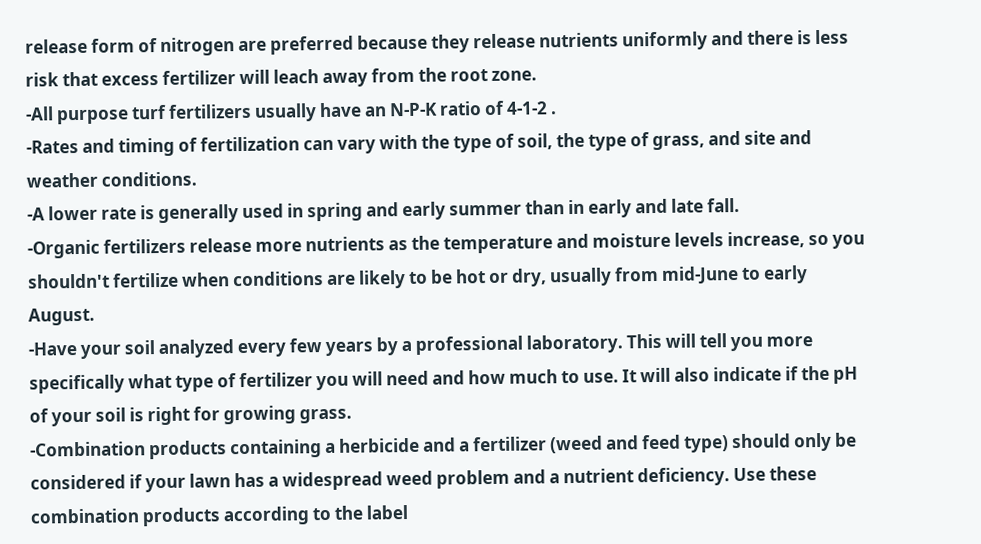release form of nitrogen are preferred because they release nutrients uniformly and there is less risk that excess fertilizer will leach away from the root zone.
-All purpose turf fertilizers usually have an N-P-K ratio of 4-1-2 .
-Rates and timing of fertilization can vary with the type of soil, the type of grass, and site and weather conditions.
-A lower rate is generally used in spring and early summer than in early and late fall.
-Organic fertilizers release more nutrients as the temperature and moisture levels increase, so you shouldn't fertilize when conditions are likely to be hot or dry, usually from mid-June to early August.
-Have your soil analyzed every few years by a professional laboratory. This will tell you more specifically what type of fertilizer you will need and how much to use. It will also indicate if the pH of your soil is right for growing grass.
-Combination products containing a herbicide and a fertilizer (weed and feed type) should only be considered if your lawn has a widespread weed problem and a nutrient deficiency. Use these combination products according to the label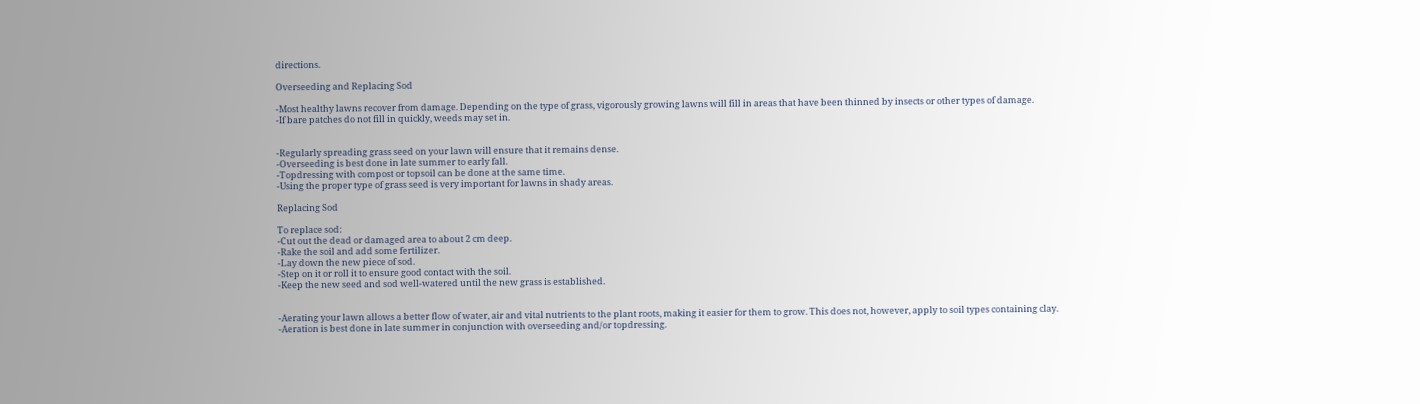directions.

Overseeding and Replacing Sod

-Most healthy lawns recover from damage. Depending on the type of grass, vigorously growing lawns will fill in areas that have been thinned by insects or other types of damage.
-If bare patches do not fill in quickly, weeds may set in.


-Regularly spreading grass seed on your lawn will ensure that it remains dense.
-Overseeding is best done in late summer to early fall.
-Topdressing with compost or topsoil can be done at the same time.
-Using the proper type of grass seed is very important for lawns in shady areas.

Replacing Sod

To replace sod:
-Cut out the dead or damaged area to about 2 cm deep.
-Rake the soil and add some fertilizer.
-Lay down the new piece of sod.
-Step on it or roll it to ensure good contact with the soil.
-Keep the new seed and sod well-watered until the new grass is established.


-Aerating your lawn allows a better flow of water, air and vital nutrients to the plant roots, making it easier for them to grow. This does not, however, apply to soil types containing clay.
-Aeration is best done in late summer in conjunction with overseeding and/or topdressing.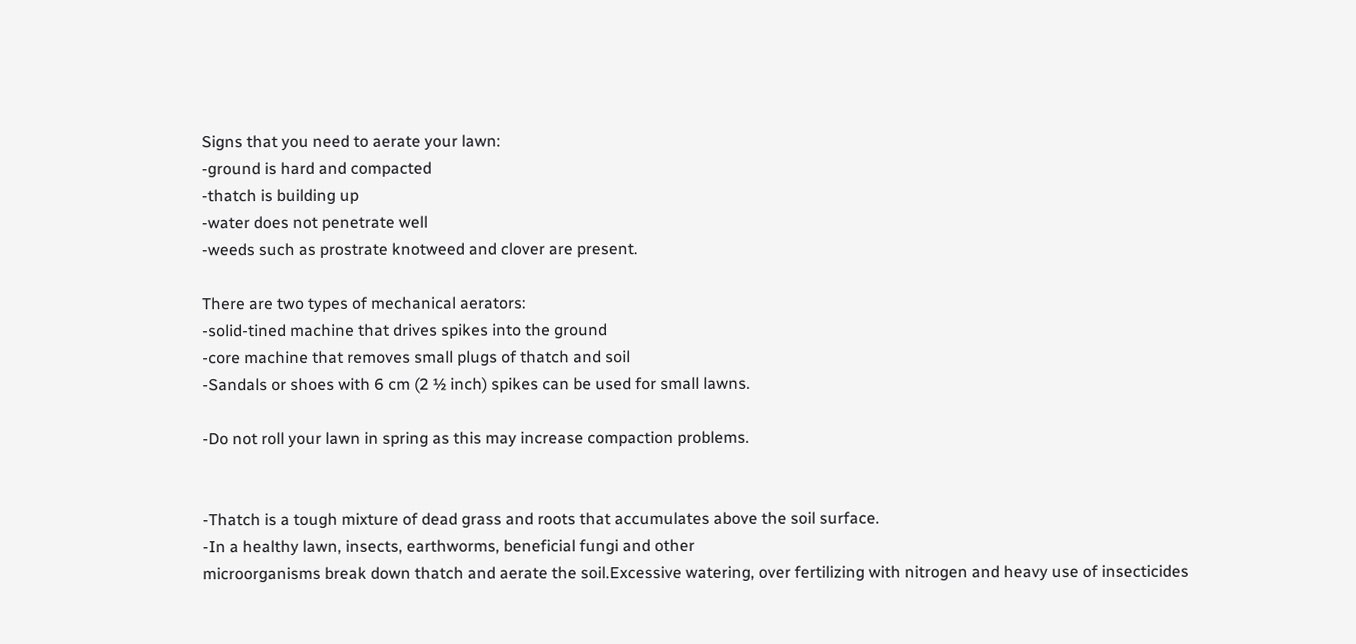Signs that you need to aerate your lawn:
-ground is hard and compacted
-thatch is building up
-water does not penetrate well
-weeds such as prostrate knotweed and clover are present.

There are two types of mechanical aerators:
-solid-tined machine that drives spikes into the ground
-core machine that removes small plugs of thatch and soil
-Sandals or shoes with 6 cm (2 ½ inch) spikes can be used for small lawns.

-Do not roll your lawn in spring as this may increase compaction problems.


-Thatch is a tough mixture of dead grass and roots that accumulates above the soil surface.
-In a healthy lawn, insects, earthworms, beneficial fungi and other
microorganisms break down thatch and aerate the soil.Excessive watering, over fertilizing with nitrogen and heavy use of insecticides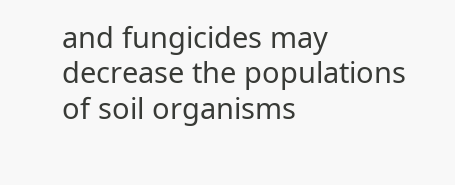and fungicides may decrease the populations of soil organisms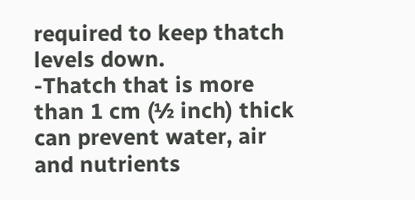required to keep thatch levels down.
-Thatch that is more than 1 cm (½ inch) thick can prevent water, air and nutrients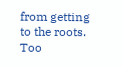from getting to the roots. Too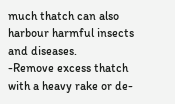much thatch can also harbour harmful insects and diseases.
-Remove excess thatch with a heavy rake or de-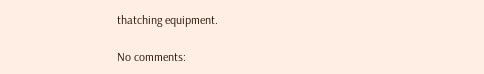thatching equipment.

No comments: